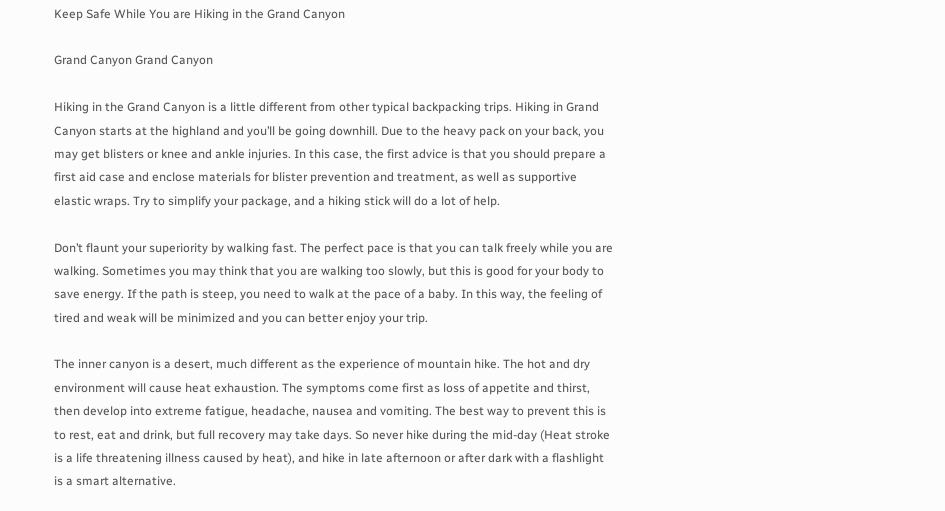Keep Safe While You are Hiking in the Grand Canyon

Grand Canyon Grand Canyon

Hiking in the Grand Canyon is a little different from other typical backpacking trips. Hiking in Grand Canyon starts at the highland and you’ll be going downhill. Due to the heavy pack on your back, you may get blisters or knee and ankle injuries. In this case, the first advice is that you should prepare a first aid case and enclose materials for blister prevention and treatment, as well as supportive elastic wraps. Try to simplify your package, and a hiking stick will do a lot of help.

Don’t flaunt your superiority by walking fast. The perfect pace is that you can talk freely while you are walking. Sometimes you may think that you are walking too slowly, but this is good for your body to save energy. If the path is steep, you need to walk at the pace of a baby. In this way, the feeling of tired and weak will be minimized and you can better enjoy your trip.

The inner canyon is a desert, much different as the experience of mountain hike. The hot and dry environment will cause heat exhaustion. The symptoms come first as loss of appetite and thirst, then develop into extreme fatigue, headache, nausea and vomiting. The best way to prevent this is to rest, eat and drink, but full recovery may take days. So never hike during the mid-day (Heat stroke is a life threatening illness caused by heat), and hike in late afternoon or after dark with a flashlight is a smart alternative.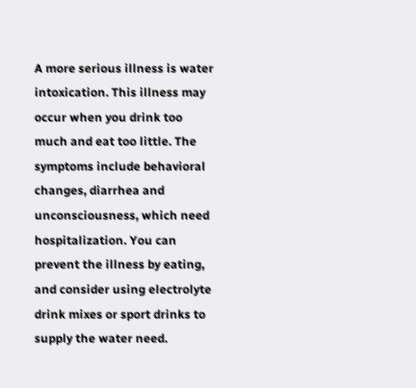A more serious illness is water intoxication. This illness may occur when you drink too much and eat too little. The symptoms include behavioral changes, diarrhea and unconsciousness, which need hospitalization. You can prevent the illness by eating, and consider using electrolyte drink mixes or sport drinks to supply the water need.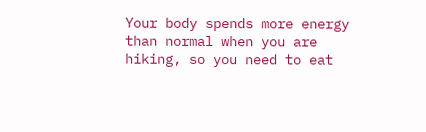Your body spends more energy than normal when you are hiking, so you need to eat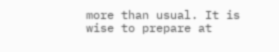more than usual. It is wise to prepare at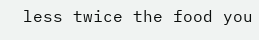less twice the food you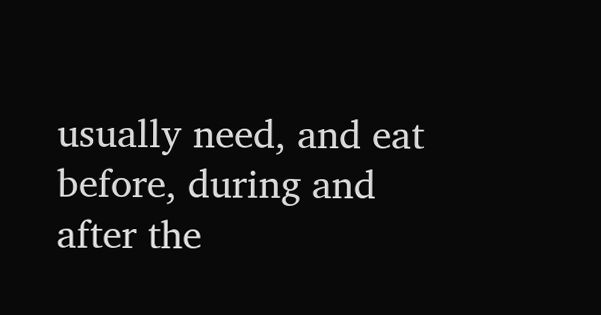usually need, and eat before, during and after the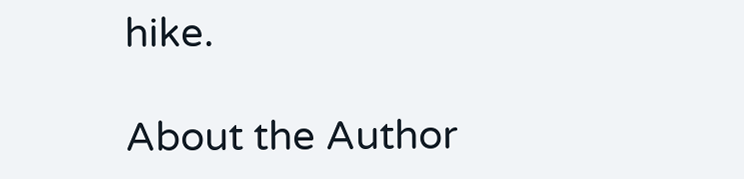hike.

About the Author